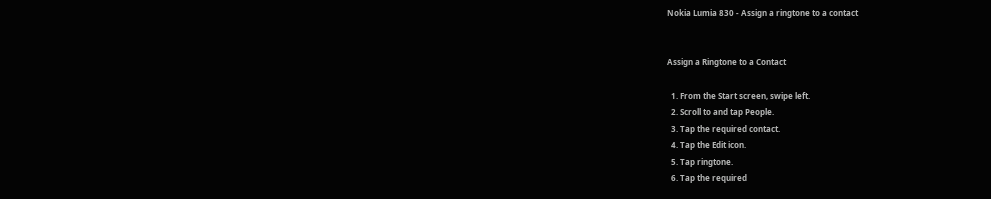Nokia Lumia 830 - Assign a ringtone to a contact


Assign a Ringtone to a Contact

  1. From the Start screen, swipe left.
  2. Scroll to and tap People.
  3. Tap the required contact.
  4. Tap the Edit icon.
  5. Tap ringtone.
  6. Tap the required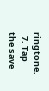ringtone.
  7. Tap the save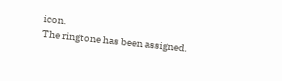icon.
The ringtone has been assigned.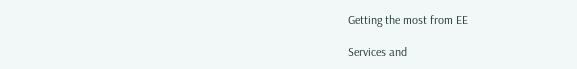Getting the most from EE

Services and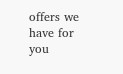offers we have for you